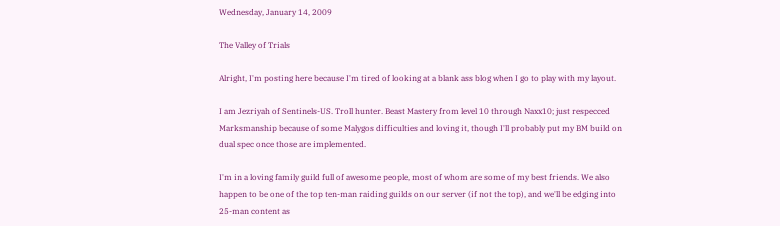Wednesday, January 14, 2009

The Valley of Trials

Alright, I'm posting here because I'm tired of looking at a blank ass blog when I go to play with my layout.

I am Jezriyah of Sentinels-US. Troll hunter. Beast Mastery from level 10 through Naxx10; just respecced Marksmanship because of some Malygos difficulties and loving it, though I'll probably put my BM build on dual spec once those are implemented.

I'm in a loving family guild full of awesome people, most of whom are some of my best friends. We also happen to be one of the top ten-man raiding guilds on our server (if not the top), and we'll be edging into 25-man content as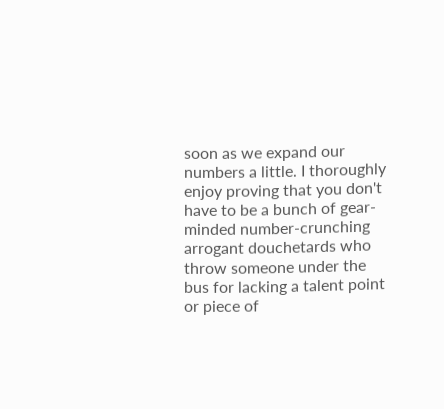soon as we expand our numbers a little. I thoroughly enjoy proving that you don't have to be a bunch of gear-minded number-crunching arrogant douchetards who throw someone under the bus for lacking a talent point or piece of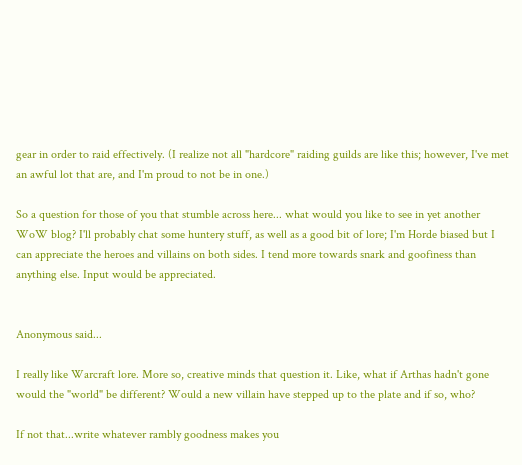gear in order to raid effectively. (I realize not all "hardcore" raiding guilds are like this; however, I've met an awful lot that are, and I'm proud to not be in one.)

So a question for those of you that stumble across here... what would you like to see in yet another WoW blog? I'll probably chat some huntery stuff, as well as a good bit of lore; I'm Horde biased but I can appreciate the heroes and villains on both sides. I tend more towards snark and goofiness than anything else. Input would be appreciated.


Anonymous said...

I really like Warcraft lore. More so, creative minds that question it. Like, what if Arthas hadn't gone would the "world" be different? Would a new villain have stepped up to the plate and if so, who?

If not that...write whatever rambly goodness makes you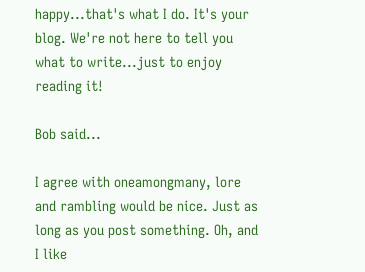happy...that's what I do. It's your blog. We're not here to tell you what to write...just to enjoy reading it!

Bob said...

I agree with oneamongmany, lore and rambling would be nice. Just as long as you post something. Oh, and I like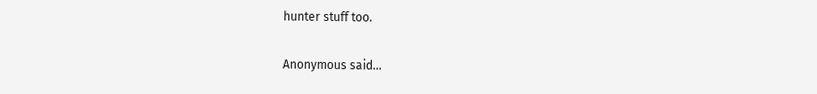hunter stuff too.

Anonymous said...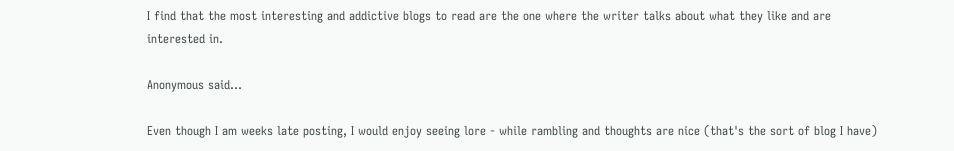I find that the most interesting and addictive blogs to read are the one where the writer talks about what they like and are interested in.

Anonymous said...

Even though I am weeks late posting, I would enjoy seeing lore - while rambling and thoughts are nice (that's the sort of blog I have)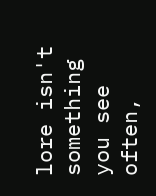lore isn't something you see often,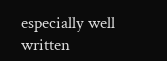especially well written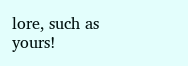lore, such as yours!